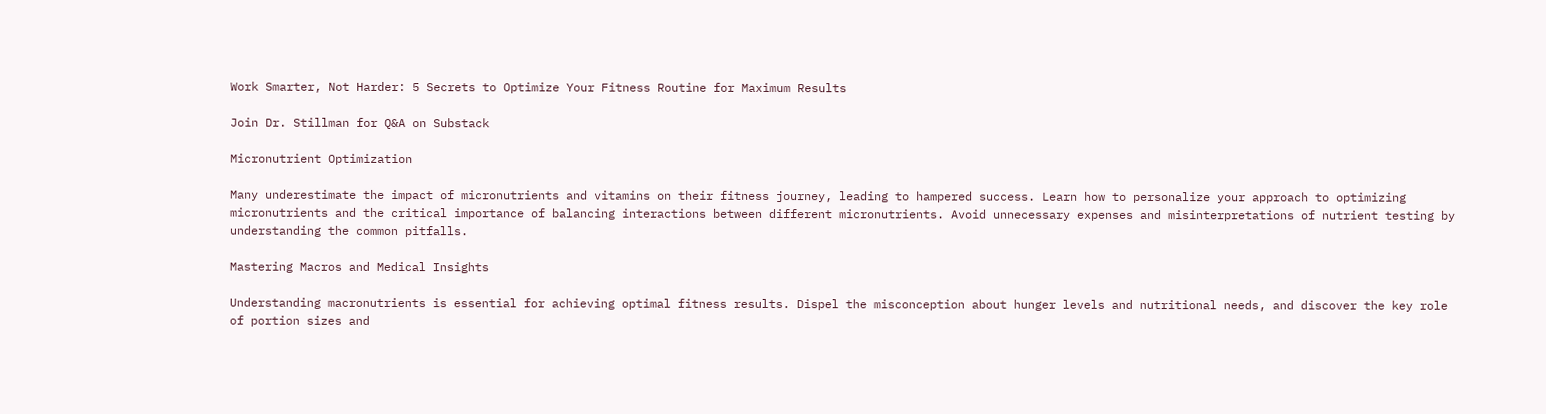Work Smarter, Not Harder: 5 Secrets to Optimize Your Fitness Routine for Maximum Results

Join Dr. Stillman for Q&A on Substack

Micronutrient Optimization

Many underestimate the impact of micronutrients and vitamins on their fitness journey, leading to hampered success. Learn how to personalize your approach to optimizing micronutrients and the critical importance of balancing interactions between different micronutrients. Avoid unnecessary expenses and misinterpretations of nutrient testing by understanding the common pitfalls.

Mastering Macros and Medical Insights

Understanding macronutrients is essential for achieving optimal fitness results. Dispel the misconception about hunger levels and nutritional needs, and discover the key role of portion sizes and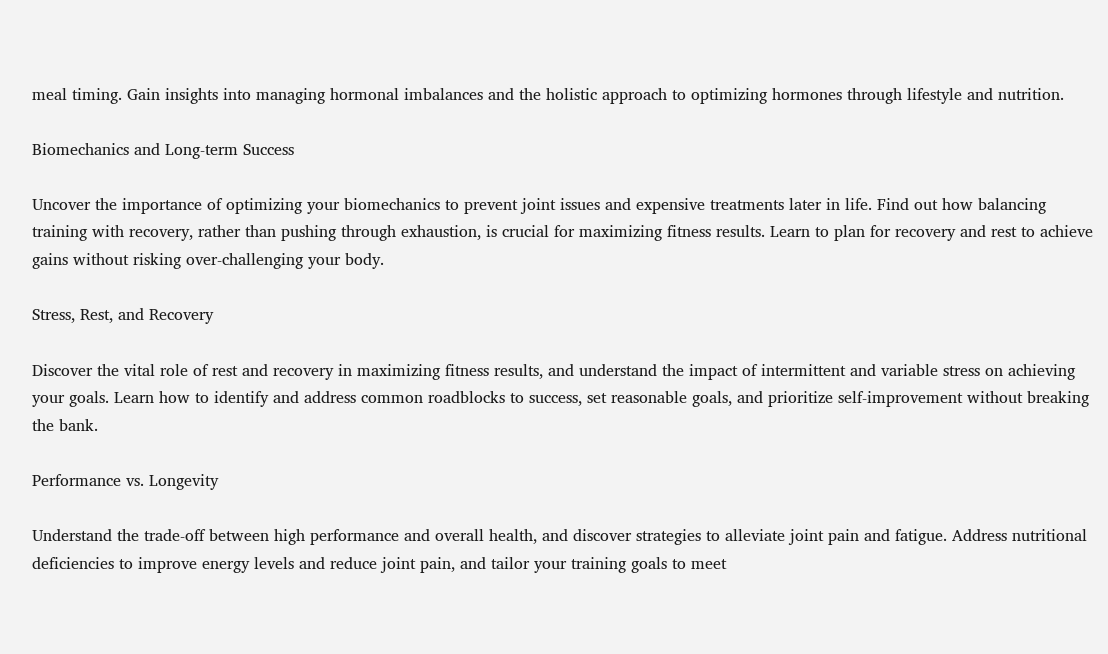meal timing. Gain insights into managing hormonal imbalances and the holistic approach to optimizing hormones through lifestyle and nutrition.

Biomechanics and Long-term Success

Uncover the importance of optimizing your biomechanics to prevent joint issues and expensive treatments later in life. Find out how balancing training with recovery, rather than pushing through exhaustion, is crucial for maximizing fitness results. Learn to plan for recovery and rest to achieve gains without risking over-challenging your body.

Stress, Rest, and Recovery

Discover the vital role of rest and recovery in maximizing fitness results, and understand the impact of intermittent and variable stress on achieving your goals. Learn how to identify and address common roadblocks to success, set reasonable goals, and prioritize self-improvement without breaking the bank.

Performance vs. Longevity

Understand the trade-off between high performance and overall health, and discover strategies to alleviate joint pain and fatigue. Address nutritional deficiencies to improve energy levels and reduce joint pain, and tailor your training goals to meet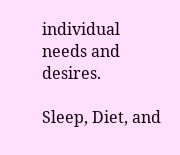individual needs and desires.

Sleep, Diet, and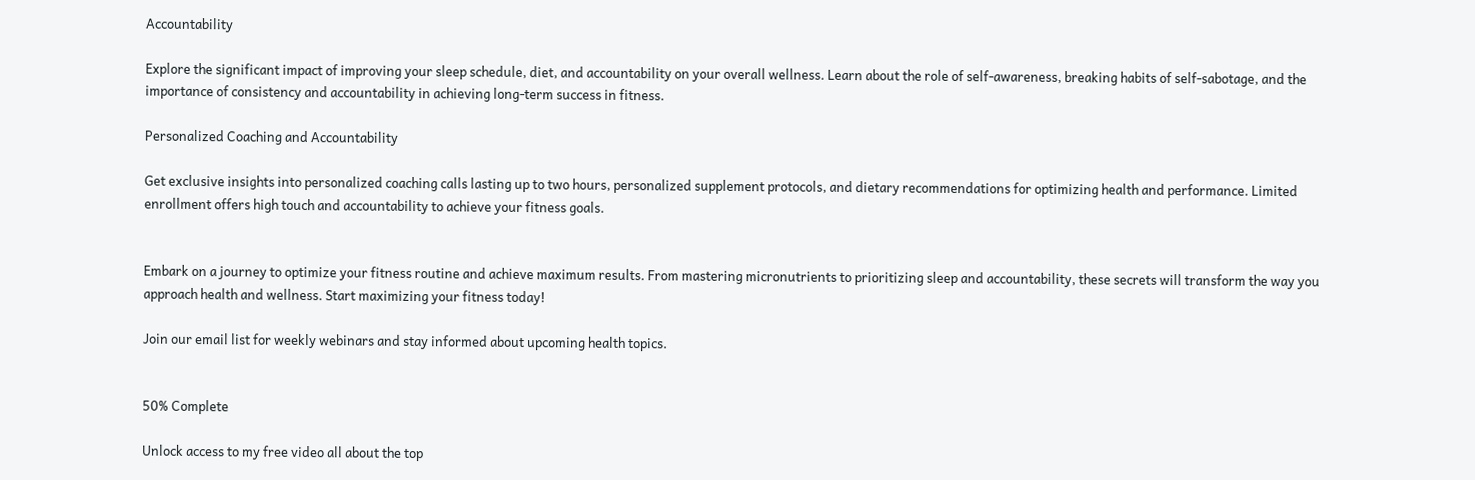Accountability

Explore the significant impact of improving your sleep schedule, diet, and accountability on your overall wellness. Learn about the role of self-awareness, breaking habits of self-sabotage, and the importance of consistency and accountability in achieving long-term success in fitness.

Personalized Coaching and Accountability

Get exclusive insights into personalized coaching calls lasting up to two hours, personalized supplement protocols, and dietary recommendations for optimizing health and performance. Limited enrollment offers high touch and accountability to achieve your fitness goals.


Embark on a journey to optimize your fitness routine and achieve maximum results. From mastering micronutrients to prioritizing sleep and accountability, these secrets will transform the way you approach health and wellness. Start maximizing your fitness today!

Join our email list for weekly webinars and stay informed about upcoming health topics.


50% Complete

Unlock access to my free video all about the top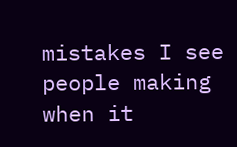mistakes I see people making when it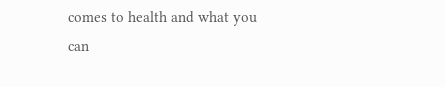comes to health and what you can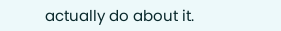actually do about it.